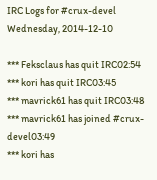IRC Logs for #crux-devel Wednesday, 2014-12-10

*** Feksclaus has quit IRC02:54
*** kori has quit IRC03:45
*** mavrick61 has quit IRC03:48
*** mavrick61 has joined #crux-devel03:49
*** kori has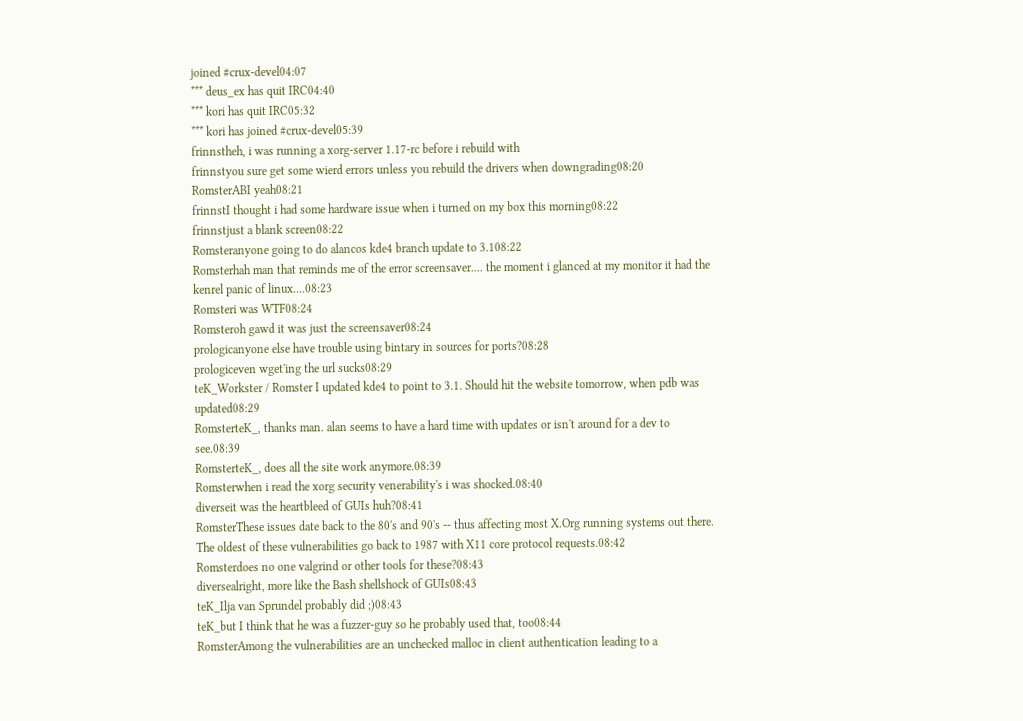joined #crux-devel04:07
*** deus_ex has quit IRC04:40
*** kori has quit IRC05:32
*** kori has joined #crux-devel05:39
frinnstheh, i was running a xorg-server 1.17-rc before i rebuild with
frinnstyou sure get some wierd errors unless you rebuild the drivers when downgrading08:20
RomsterABI yeah08:21
frinnstI thought i had some hardware issue when i turned on my box this morning08:22
frinnstjust a blank screen08:22
Romsteranyone going to do alancos kde4 branch update to 3.108:22
Romsterhah man that reminds me of the error screensaver.... the moment i glanced at my monitor it had the kenrel panic of linux....08:23
Romsteri was WTF08:24
Romsteroh gawd it was just the screensaver08:24
prologicanyone else have trouble using bintary in sources for ports?08:28
prologiceven wget'ing the url sucks08:29
teK_Workster / Romster I updated kde4 to point to 3.1. Should hit the website tomorrow, when pdb was updated08:29
RomsterteK_, thanks man. alan seems to have a hard time with updates or isn't around for a dev to see.08:39
RomsterteK_, does all the site work anymore.08:39
Romsterwhen i read the xorg security venerability's i was shocked.08:40
diverseit was the heartbleed of GUIs huh?08:41
RomsterThese issues date back to the 80's and 90's -- thus affecting most X.Org running systems out there. The oldest of these vulnerabilities go back to 1987 with X11 core protocol requests.08:42
Romsterdoes no one valgrind or other tools for these?08:43
diversealright, more like the Bash shellshock of GUIs08:43
teK_Ilja van Sprundel probably did ;)08:43
teK_but I think that he was a fuzzer-guy so he probably used that, too08:44
RomsterAmong the vulnerabilities are an unchecked malloc in client authentication leading to a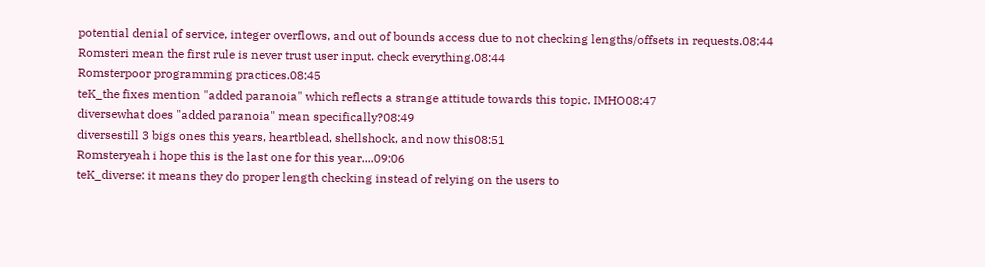potential denial of service, integer overflows, and out of bounds access due to not checking lengths/offsets in requests.08:44
Romsteri mean the first rule is never trust user input. check everything.08:44
Romsterpoor programming practices.08:45
teK_the fixes mention "added paranoia" which reflects a strange attitude towards this topic. IMHO08:47
diversewhat does "added paranoia" mean specifically?08:49
diversestill 3 bigs ones this years, heartblead, shellshock, and now this08:51
Romsteryeah i hope this is the last one for this year....09:06
teK_diverse: it means they do proper length checking instead of relying on the users to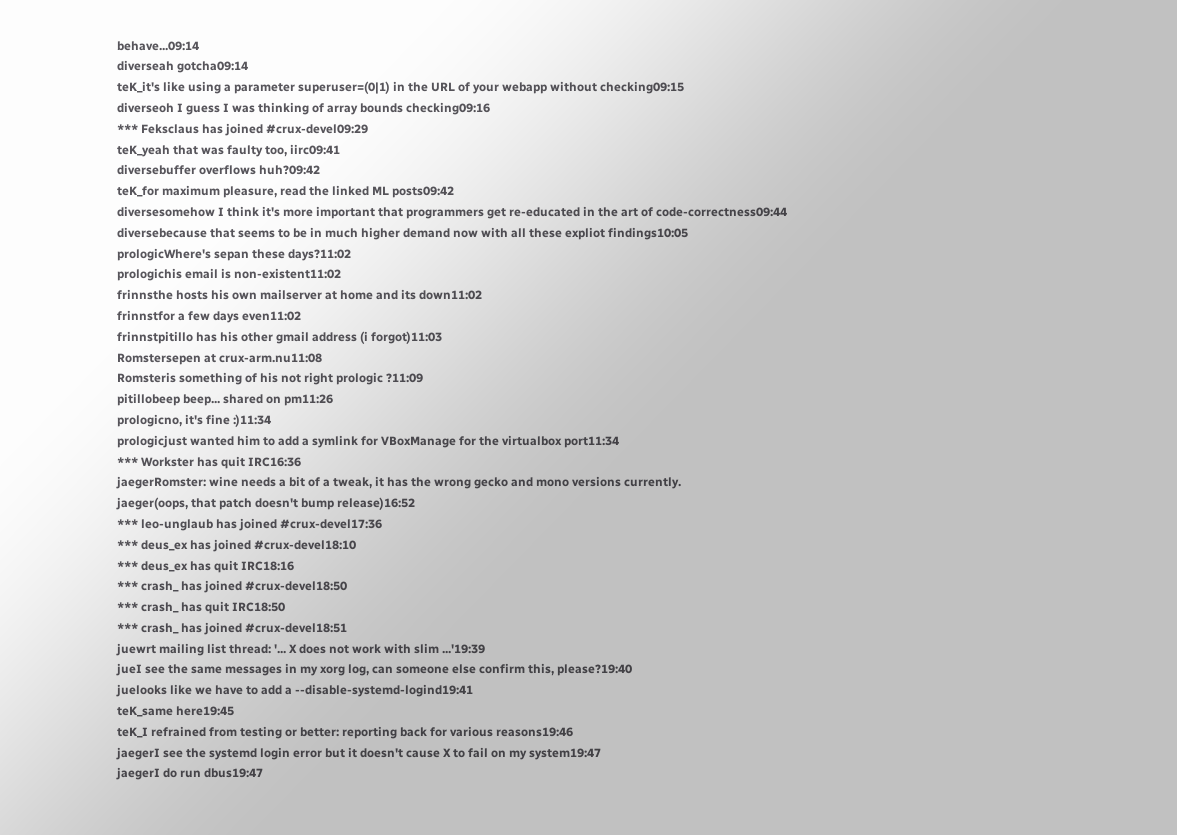behave...09:14
diverseah gotcha09:14
teK_it's like using a parameter superuser=(0|1) in the URL of your webapp without checking09:15
diverseoh I guess I was thinking of array bounds checking09:16
*** Feksclaus has joined #crux-devel09:29
teK_yeah that was faulty too, iirc09:41
diversebuffer overflows huh?09:42
teK_for maximum pleasure, read the linked ML posts09:42
diversesomehow I think it's more important that programmers get re-educated in the art of code-correctness09:44
diversebecause that seems to be in much higher demand now with all these expliot findings10:05
prologicWhere's sepan these days?11:02
prologichis email is non-existent11:02
frinnsthe hosts his own mailserver at home and its down11:02
frinnstfor a few days even11:02
frinnstpitillo has his other gmail address (i forgot)11:03
Romstersepen at crux-arm.nu11:08
Romsteris something of his not right prologic ?11:09
pitillobeep beep... shared on pm11:26
prologicno, it's fine :)11:34
prologicjust wanted him to add a symlink for VBoxManage for the virtualbox port11:34
*** Workster has quit IRC16:36
jaegerRomster: wine needs a bit of a tweak, it has the wrong gecko and mono versions currently.
jaeger(oops, that patch doesn't bump release)16:52
*** leo-unglaub has joined #crux-devel17:36
*** deus_ex has joined #crux-devel18:10
*** deus_ex has quit IRC18:16
*** crash_ has joined #crux-devel18:50
*** crash_ has quit IRC18:50
*** crash_ has joined #crux-devel18:51
juewrt mailing list thread: '... X does not work with slim ...'19:39
jueI see the same messages in my xorg log, can someone else confirm this, please?19:40
juelooks like we have to add a --disable-systemd-logind19:41
teK_same here19:45
teK_I refrained from testing or better: reporting back for various reasons19:46
jaegerI see the systemd login error but it doesn't cause X to fail on my system19:47
jaegerI do run dbus19:47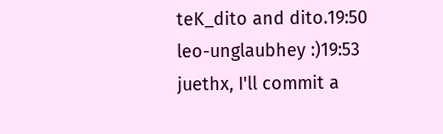teK_dito and dito.19:50
leo-unglaubhey :)19:53
juethx, I'll commit a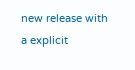new release with a explicit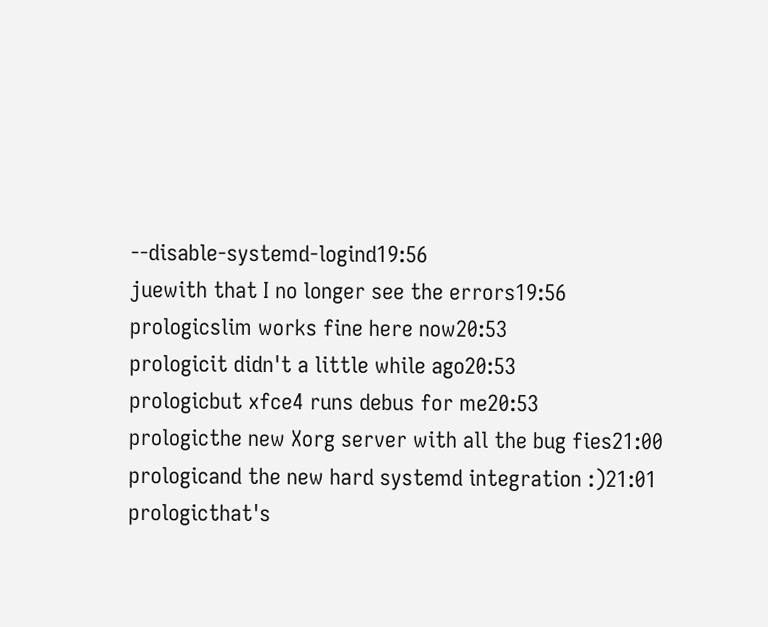--disable-systemd-logind19:56
juewith that I no longer see the errors19:56
prologicslim works fine here now20:53
prologicit didn't a little while ago20:53
prologicbut xfce4 runs debus for me20:53
prologicthe new Xorg server with all the bug fies21:00
prologicand the new hard systemd integration :)21:01
prologicthat's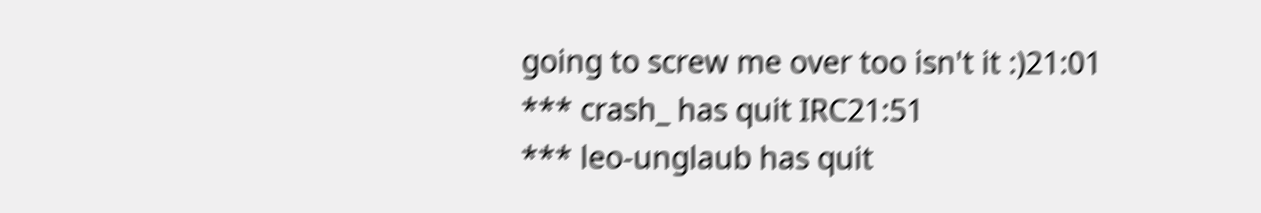going to screw me over too isn't it :)21:01
*** crash_ has quit IRC21:51
*** leo-unglaub has quit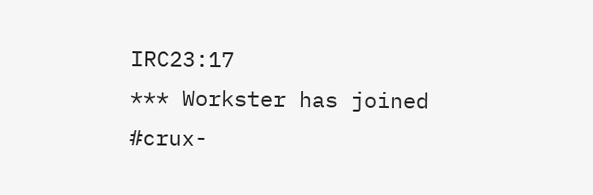IRC23:17
*** Workster has joined #crux-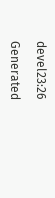devel23:26

Generated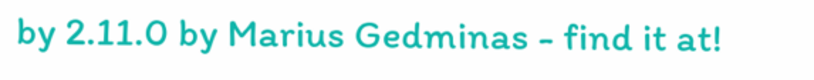by 2.11.0 by Marius Gedminas - find it at!